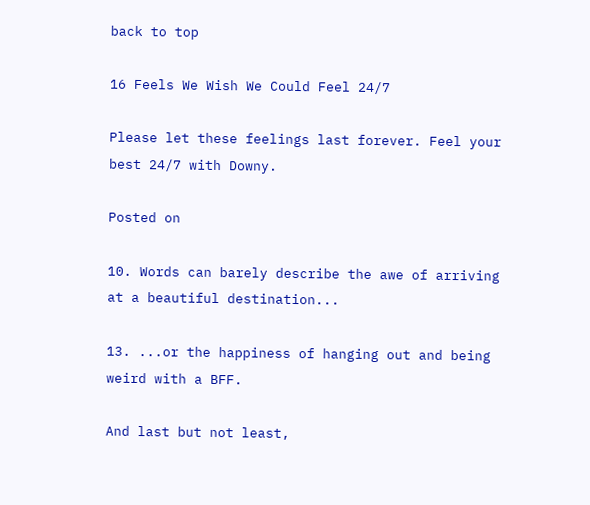back to top

16 Feels We Wish We Could Feel 24/7

Please let these feelings last forever. Feel your best 24/7 with Downy.

Posted on

10. Words can barely describe the awe of arriving at a beautiful destination...

13. ...or the happiness of hanging out and being weird with a BFF.

And last but not least,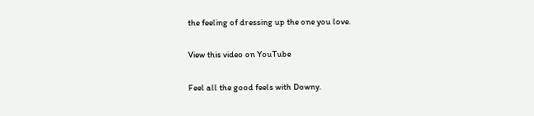the feeling of dressing up the one you love.

View this video on YouTube

Feel all the good feels with Downy.